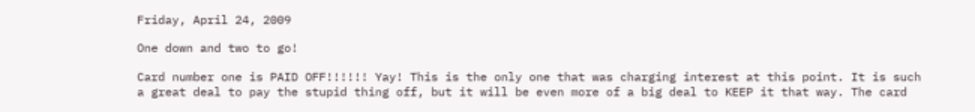Friday, April 24, 2009

One down and two to go!

Card number one is PAID OFF!!!!!! Yay! This is the only one that was charging interest at this point. It is such a great deal to pay the stupid thing off, but it will be even more of a big deal to KEEP it that way. The card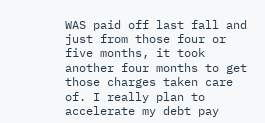WAS paid off last fall and just from those four or five months, it took another four months to get those charges taken care of. I really plan to accelerate my debt pay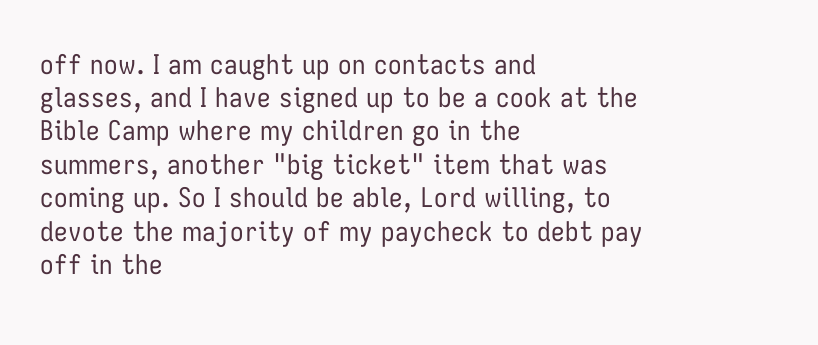off now. I am caught up on contacts and glasses, and I have signed up to be a cook at the Bible Camp where my children go in the summers, another "big ticket" item that was coming up. So I should be able, Lord willing, to devote the majority of my paycheck to debt pay off in the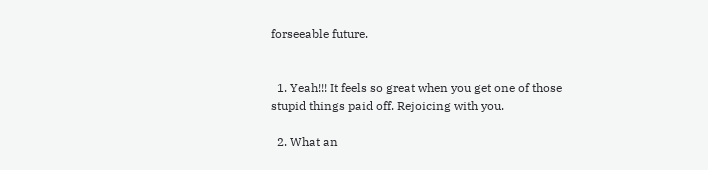forseeable future.


  1. Yeah!!! It feels so great when you get one of those stupid things paid off. Rejoicing with you.

  2. What an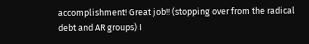accomplishment! Great job!! (stopping over from the radical debt and AR groups) I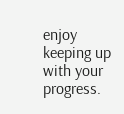enjoy keeping up with your progress.